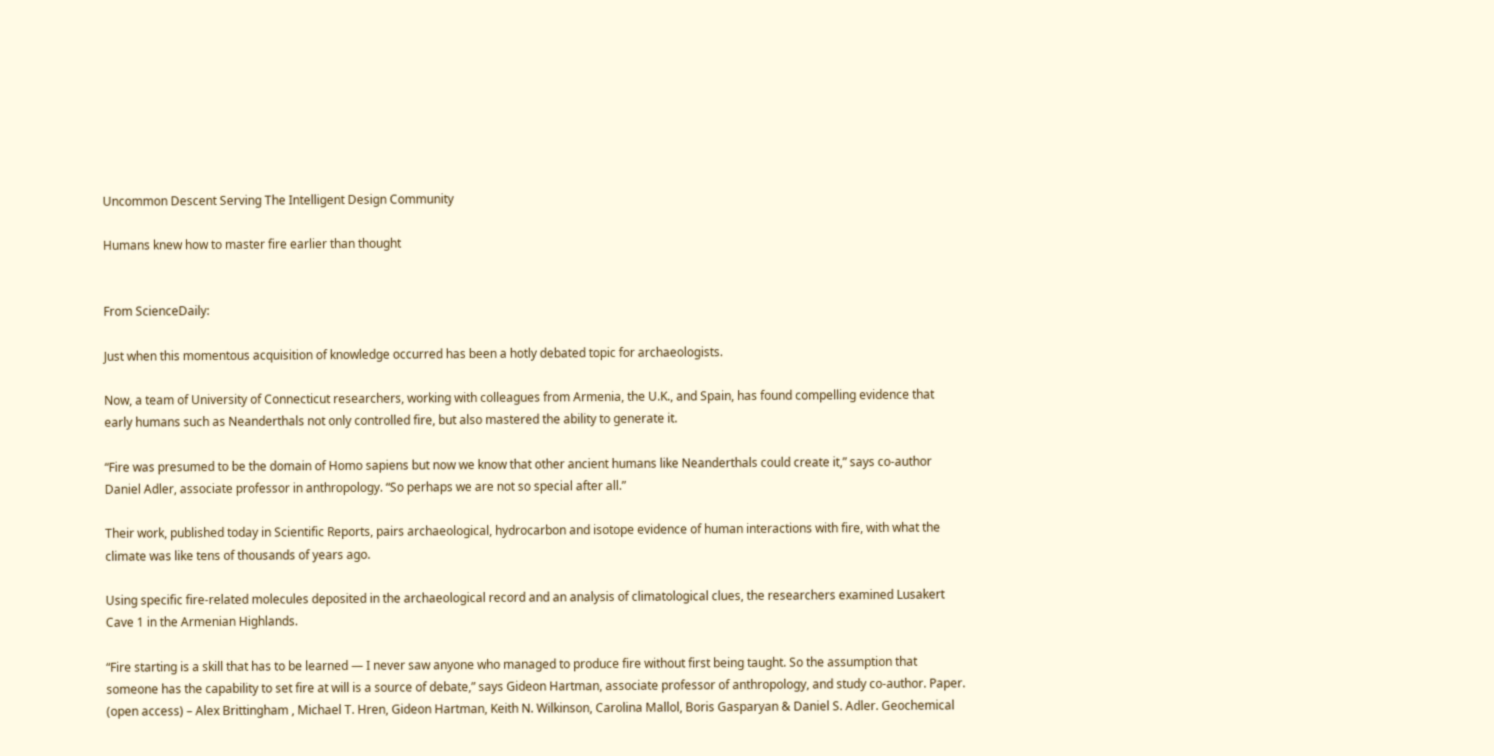Uncommon Descent Serving The Intelligent Design Community

Humans knew how to master fire earlier than thought


From ScienceDaily:

Just when this momentous acquisition of knowledge occurred has been a hotly debated topic for archaeologists.

Now, a team of University of Connecticut researchers, working with colleagues from Armenia, the U.K., and Spain, has found compelling evidence that early humans such as Neanderthals not only controlled fire, but also mastered the ability to generate it.

“Fire was presumed to be the domain of Homo sapiens but now we know that other ancient humans like Neanderthals could create it,” says co-author Daniel Adler, associate professor in anthropology. “So perhaps we are not so special after all.”

Their work, published today in Scientific Reports, pairs archaeological, hydrocarbon and isotope evidence of human interactions with fire, with what the climate was like tens of thousands of years ago.

Using specific fire-related molecules deposited in the archaeological record and an analysis of climatological clues, the researchers examined Lusakert Cave 1 in the Armenian Highlands.

“Fire starting is a skill that has to be learned — I never saw anyone who managed to produce fire without first being taught. So the assumption that someone has the capability to set fire at will is a source of debate,” says Gideon Hartman, associate professor of anthropology, and study co-author. Paper. (open access) – Alex Brittingham , Michael T. Hren, Gideon Hartman, Keith N. Wilkinson, Carolina Mallol, Boris Gasparyan & Daniel S. Adler. Geochemical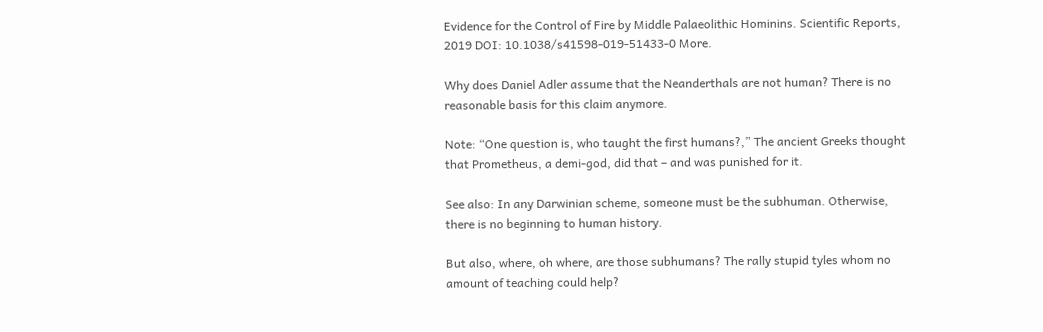Evidence for the Control of Fire by Middle Palaeolithic Hominins. Scientific Reports, 2019 DOI: 10.1038/s41598-019-51433-0 More.

Why does Daniel Adler assume that the Neanderthals are not human? There is no reasonable basis for this claim anymore.

Note: “One question is, who taught the first humans?,” The ancient Greeks thought that Prometheus, a demi-god, did that – and was punished for it.

See also: In any Darwinian scheme, someone must be the subhuman. Otherwise, there is no beginning to human history.

But also, where, oh where, are those subhumans? The rally stupid tyles whom no amount of teaching could help?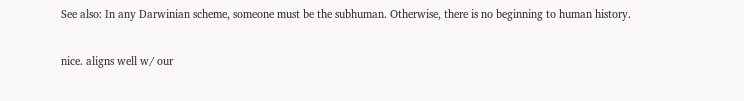See also: In any Darwinian scheme, someone must be the subhuman. Otherwise, there is no beginning to human history.

nice. aligns well w/ our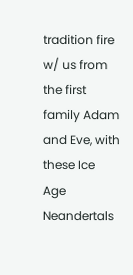tradition fire w/ us from the first family Adam and Eve, with these Ice Age Neandertals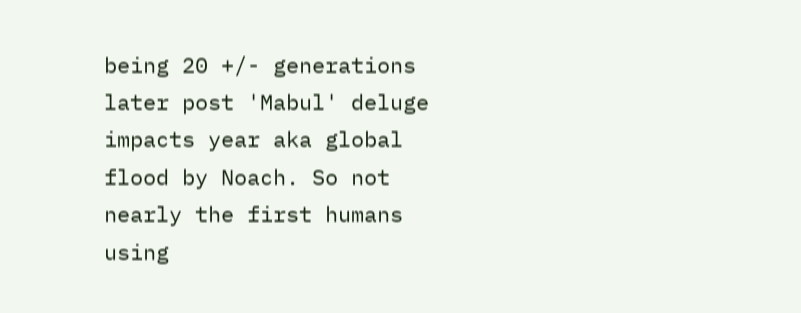being 20 +/- generations later post 'Mabul' deluge impacts year aka global flood by Noach. So not nearly the first humans using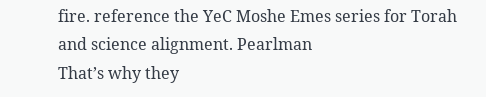fire. reference the YeC Moshe Emes series for Torah and science alignment. Pearlman
That’s why they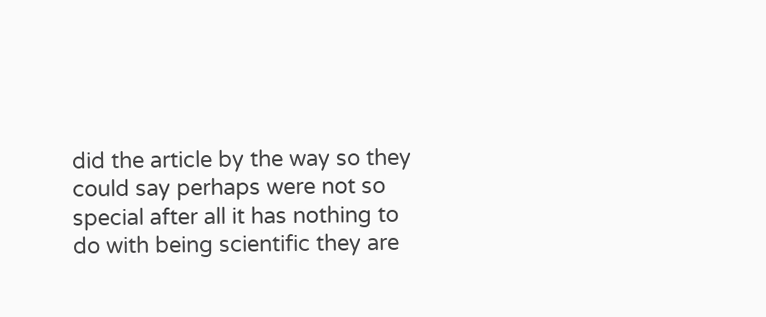did the article by the way so they could say perhaps were not so special after all it has nothing to do with being scientific they are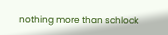nothing more than schlock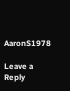AaronS1978

Leave a Reply